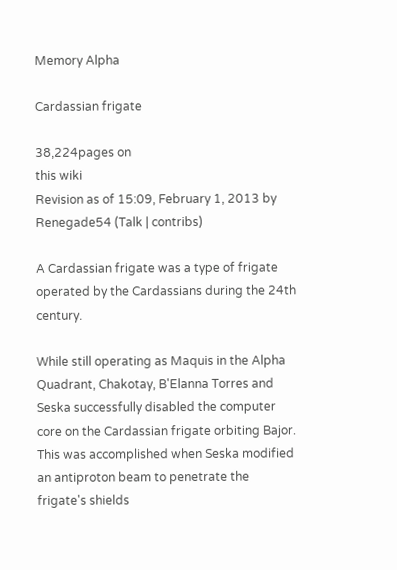Memory Alpha

Cardassian frigate

38,224pages on
this wiki
Revision as of 15:09, February 1, 2013 by Renegade54 (Talk | contribs)

A Cardassian frigate was a type of frigate operated by the Cardassians during the 24th century.

While still operating as Maquis in the Alpha Quadrant, Chakotay, B'Elanna Torres and Seska successfully disabled the computer core on the Cardassian frigate orbiting Bajor. This was accomplished when Seska modified an antiproton beam to penetrate the frigate's shields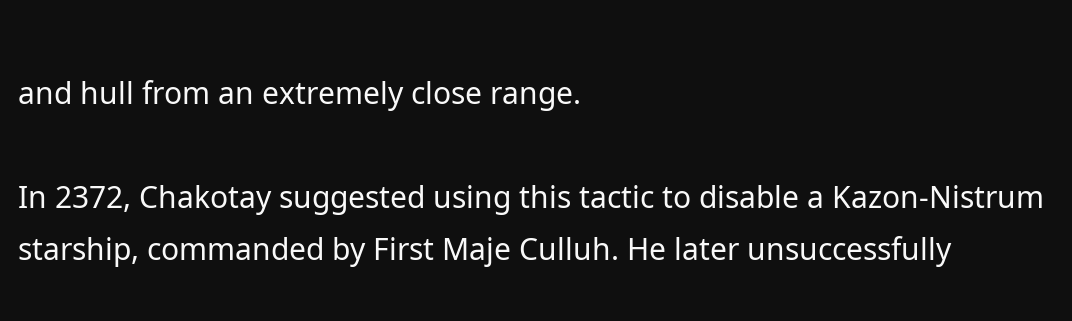and hull from an extremely close range.

In 2372, Chakotay suggested using this tactic to disable a Kazon-Nistrum starship, commanded by First Maje Culluh. He later unsuccessfully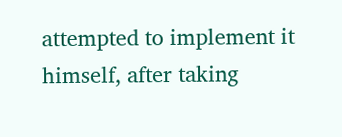attempted to implement it himself, after taking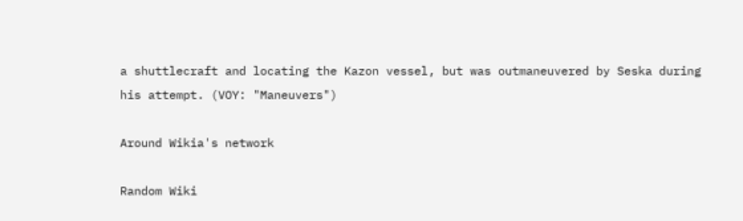a shuttlecraft and locating the Kazon vessel, but was outmaneuvered by Seska during his attempt. (VOY: "Maneuvers")

Around Wikia's network

Random Wiki